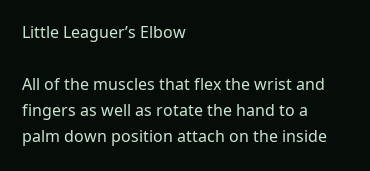Little Leaguer’s Elbow

All of the muscles that flex the wrist and fingers as well as rotate the hand to a palm down position attach on the inside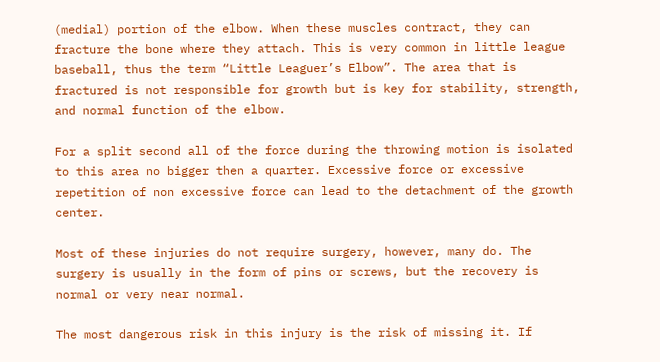(medial) portion of the elbow. When these muscles contract, they can fracture the bone where they attach. This is very common in little league baseball, thus the term “Little Leaguer’s Elbow”. The area that is fractured is not responsible for growth but is key for stability, strength, and normal function of the elbow.

For a split second all of the force during the throwing motion is isolated to this area no bigger then a quarter. Excessive force or excessive repetition of non excessive force can lead to the detachment of the growth center.

Most of these injuries do not require surgery, however, many do. The surgery is usually in the form of pins or screws, but the recovery is normal or very near normal.

The most dangerous risk in this injury is the risk of missing it. If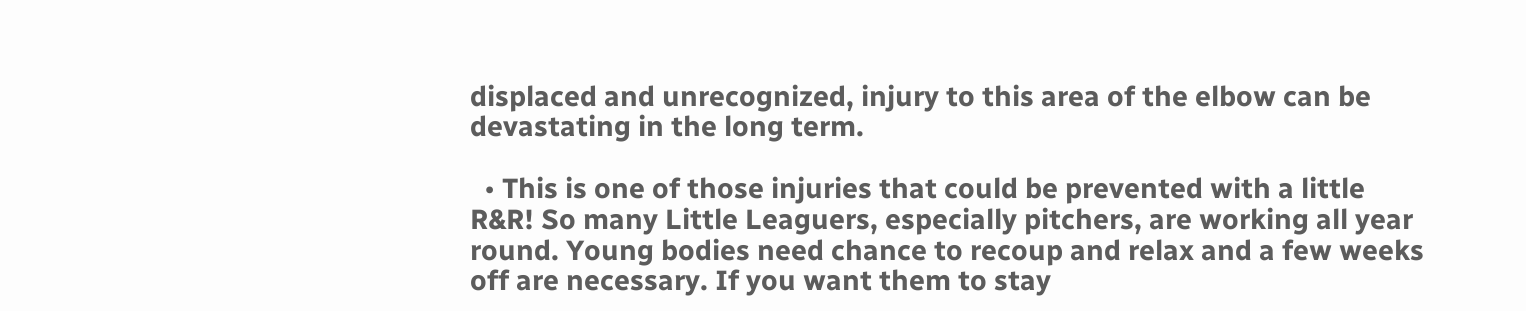displaced and unrecognized, injury to this area of the elbow can be devastating in the long term.

  • This is one of those injuries that could be prevented with a little R&R! So many Little Leaguers, especially pitchers, are working all year round. Young bodies need chance to recoup and relax and a few weeks off are necessary. If you want them to stay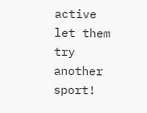active let them try another sport!